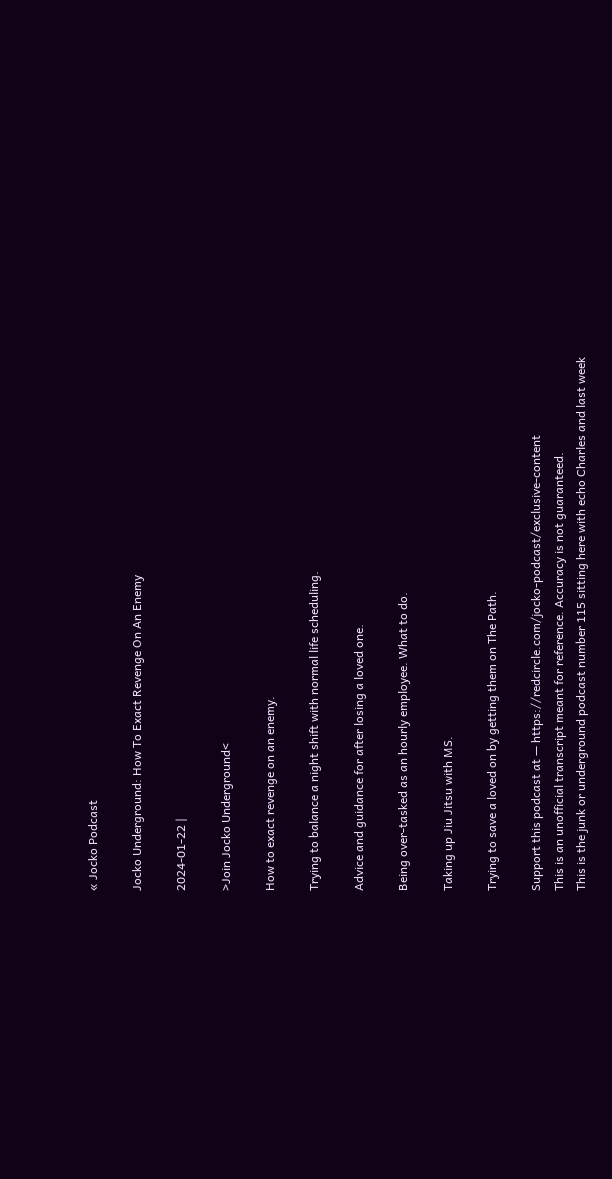« Jocko Podcast

Jocko Underground: How To Exact Revenge On An Enemy

2024-01-22 |

>Join Jocko Underground<

How to exact revenge on an enemy.

Trying to balance a night shift with normal life scheduling.

Advice and guidance for after losing a loved one.

Being over-tasked as an hourly employee. What to do.

Taking up Jiu Jitsu with MS.

Trying to save a loved on by getting them on The Path.

Support this podcast at — https://redcircle.com/jocko-podcast/exclusive-content
This is an unofficial transcript meant for reference. Accuracy is not guaranteed.
This is the junk or underground podcast number 115 sitting here with echo Charles and last week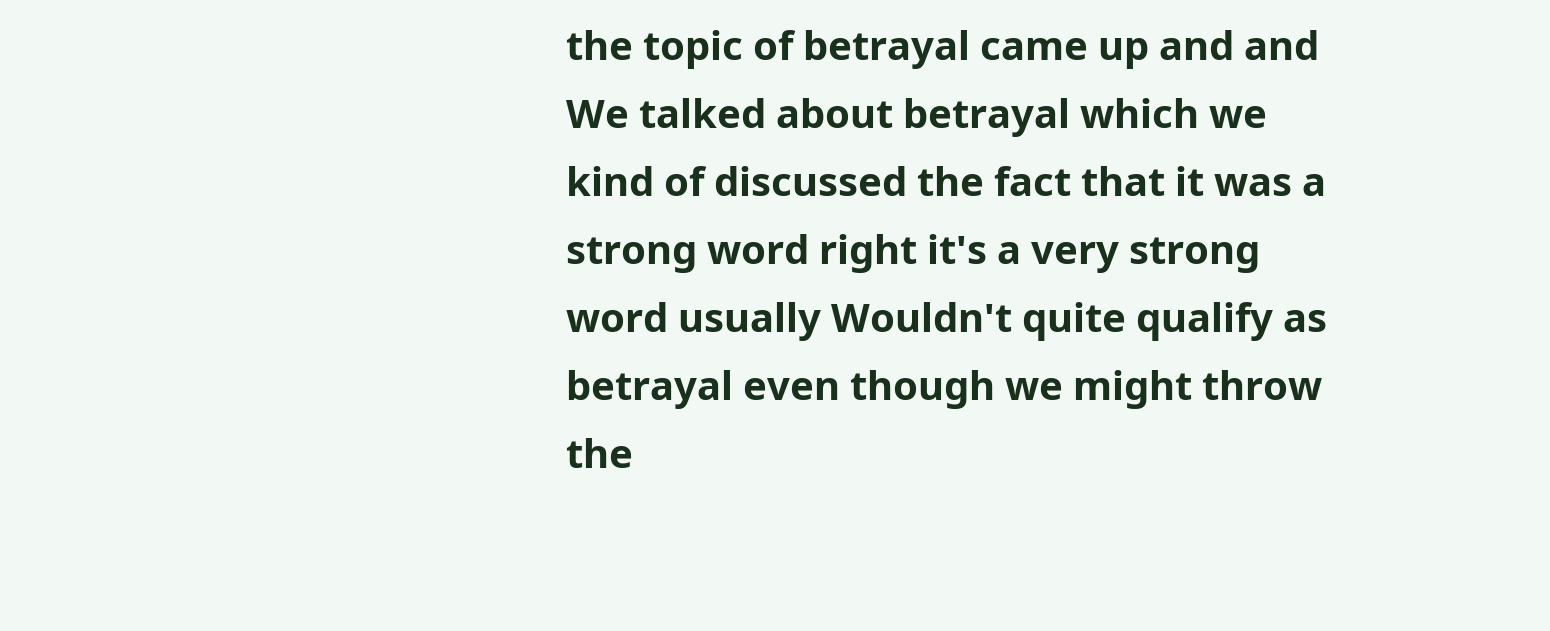the topic of betrayal came up and and We talked about betrayal which we kind of discussed the fact that it was a strong word right it's a very strong word usually Wouldn't quite qualify as betrayal even though we might throw the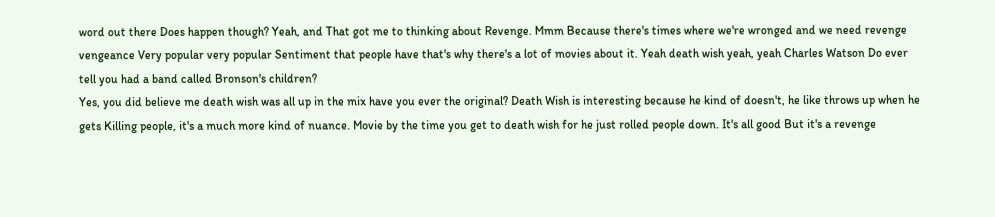word out there Does happen though? Yeah, and That got me to thinking about Revenge. Mmm Because there's times where we're wronged and we need revenge vengeance Very popular very popular Sentiment that people have that's why there's a lot of movies about it. Yeah death wish yeah, yeah Charles Watson Do ever tell you had a band called Bronson's children?
Yes, you did believe me death wish was all up in the mix have you ever the original? Death Wish is interesting because he kind of doesn't, he like throws up when he gets Killing people, it's a much more kind of nuance. Movie by the time you get to death wish for he just rolled people down. It's all good But it's a revenge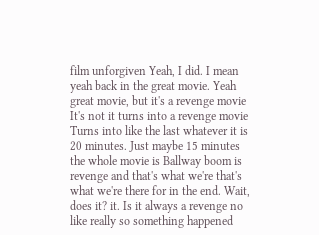film unforgiven Yeah, I did. I mean yeah back in the great movie. Yeah great movie, but it's a revenge movie It's not it turns into a revenge movie Turns into like the last whatever it is 20 minutes. Just maybe 15 minutes the whole movie is Ballway boom is revenge and that's what we're that's what we're there for in the end. Wait, does it? it. Is it always a revenge no like really so something happened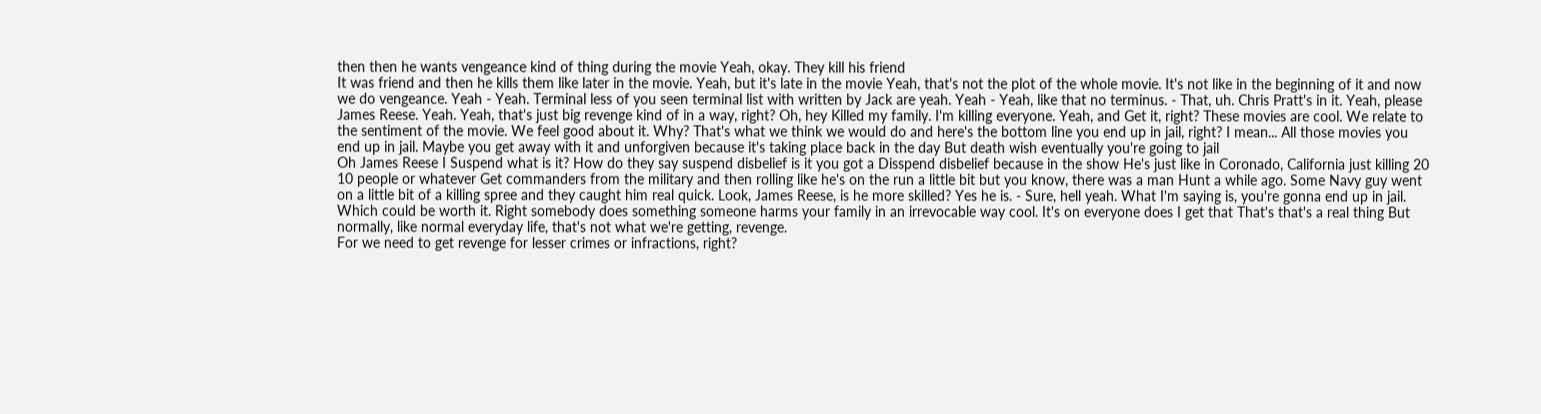then then he wants vengeance kind of thing during the movie Yeah, okay. They kill his friend
It was friend and then he kills them like later in the movie. Yeah, but it's late in the movie Yeah, that's not the plot of the whole movie. It's not like in the beginning of it and now we do vengeance. Yeah - Yeah. Terminal less of you seen terminal list with written by Jack are yeah. Yeah - Yeah, like that no terminus. - That, uh. Chris Pratt's in it. Yeah, please James Reese. Yeah. Yeah, that's just big revenge kind of in a way, right? Oh, hey Killed my family. I'm killing everyone. Yeah, and Get it, right? These movies are cool. We relate to the sentiment of the movie. We feel good about it. Why? That's what we think we would do and here's the bottom line you end up in jail, right? I mean... All those movies you end up in jail. Maybe you get away with it and unforgiven because it's taking place back in the day But death wish eventually you're going to jail
Oh James Reese I Suspend what is it? How do they say suspend disbelief is it you got a Disspend disbelief because in the show He's just like in Coronado, California just killing 20 10 people or whatever Get commanders from the military and then rolling like he's on the run a little bit but you know, there was a man Hunt a while ago. Some Navy guy went on a little bit of a killing spree and they caught him real quick. Look, James Reese, is he more skilled? Yes he is. - Sure, hell yeah. What I'm saying is, you're gonna end up in jail. Which could be worth it. Right somebody does something someone harms your family in an irrevocable way cool. It's on everyone does I get that That's that's a real thing But normally, like normal everyday life, that's not what we're getting, revenge.
For we need to get revenge for lesser crimes or infractions, right?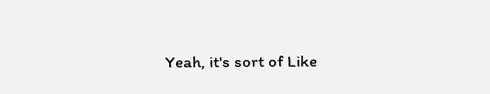Yeah, it's sort of Like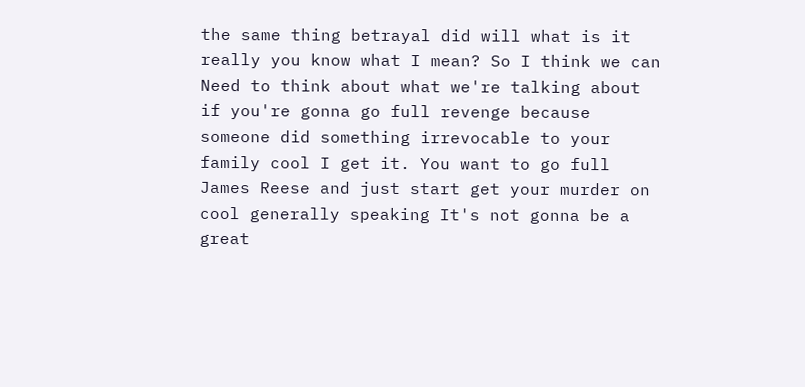the same thing betrayal did will what is it really you know what I mean? So I think we can Need to think about what we're talking about if you're gonna go full revenge because someone did something irrevocable to your family cool I get it. You want to go full James Reese and just start get your murder on cool generally speaking It's not gonna be a great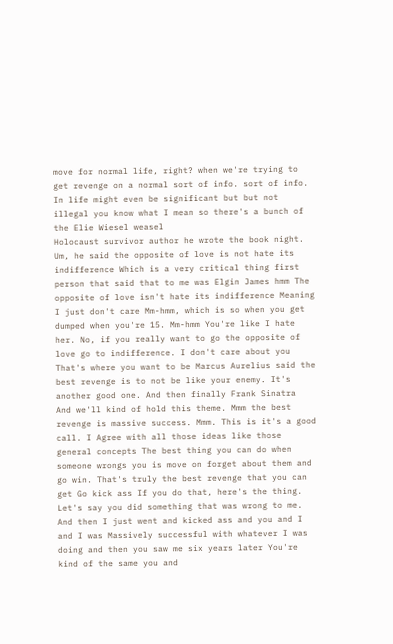move for normal life, right? when we're trying to get revenge on a normal sort of info. sort of info. In life might even be significant but but not illegal you know what I mean so there's a bunch of the Elie Wiesel weasel
Holocaust survivor author he wrote the book night. Um, he said the opposite of love is not hate its indifference Which is a very critical thing first person that said that to me was Elgin James hmm The opposite of love isn't hate its indifference Meaning I just don't care Mm-hmm, which is so when you get dumped when you're 15. Mm-hmm You're like I hate her. No, if you really want to go the opposite of love go to indifference. I don't care about you That's where you want to be Marcus Aurelius said the best revenge is to not be like your enemy. It's another good one. And then finally Frank Sinatra
And we'll kind of hold this theme. Mmm the best revenge is massive success. Mmm. This is it's a good call. I Agree with all those ideas like those general concepts The best thing you can do when someone wrongs you is move on forget about them and go win. That's truly the best revenge that you can get Go kick ass If you do that, here's the thing. Let's say you did something that was wrong to me. And then I just went and kicked ass and you and I and I was Massively successful with whatever I was doing and then you saw me six years later You're kind of the same you and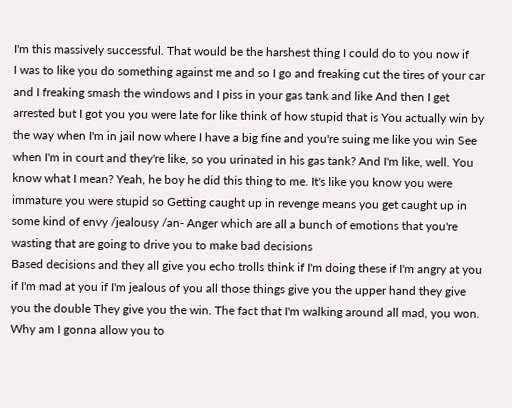I'm this massively successful. That would be the harshest thing I could do to you now if
I was to like you do something against me and so I go and freaking cut the tires of your car and I freaking smash the windows and I piss in your gas tank and like And then I get arrested but I got you you were late for like think of how stupid that is You actually win by the way when I'm in jail now where I have a big fine and you're suing me like you win See when I'm in court and they're like, so you urinated in his gas tank? And I'm like, well. You know what I mean? Yeah, he boy he did this thing to me. It's like you know you were immature you were stupid so Getting caught up in revenge means you get caught up in some kind of envy /jealousy /an- Anger which are all a bunch of emotions that you're wasting that are going to drive you to make bad decisions
Based decisions and they all give you echo trolls think if I'm doing these if I'm angry at you if I'm mad at you if I'm jealous of you all those things give you the upper hand they give you the double They give you the win. The fact that I'm walking around all mad, you won. Why am I gonna allow you to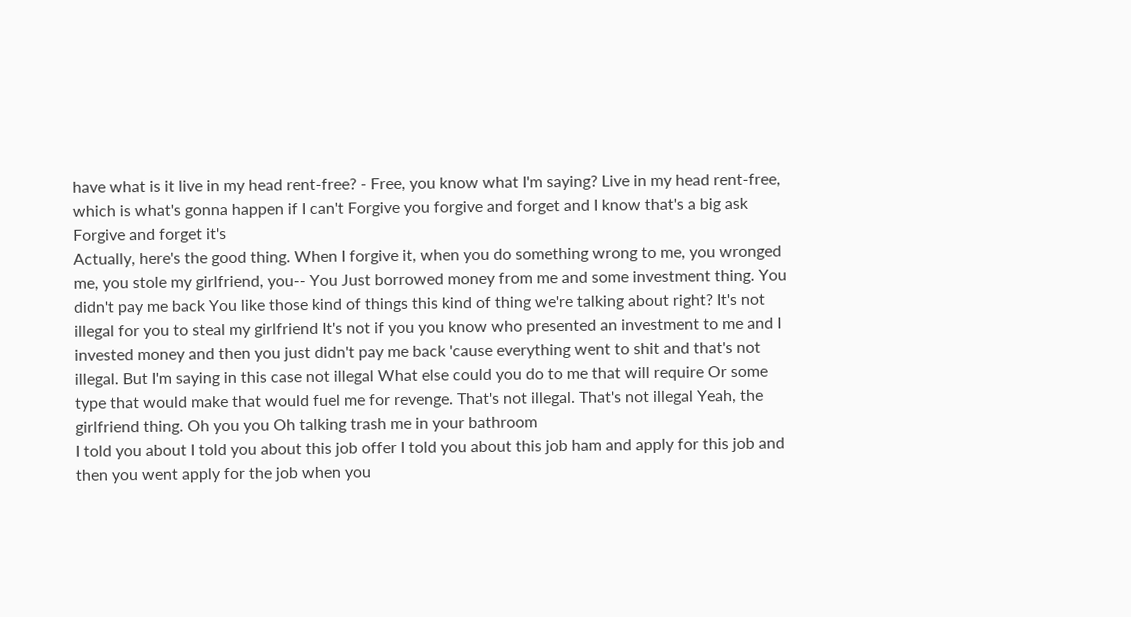have what is it live in my head rent-free? - Free, you know what I'm saying? Live in my head rent-free, which is what's gonna happen if I can't Forgive you forgive and forget and I know that's a big ask Forgive and forget it's
Actually, here's the good thing. When I forgive it, when you do something wrong to me, you wronged me, you stole my girlfriend, you-- You Just borrowed money from me and some investment thing. You didn't pay me back You like those kind of things this kind of thing we're talking about right? It's not illegal for you to steal my girlfriend It's not if you you know who presented an investment to me and I invested money and then you just didn't pay me back 'cause everything went to shit and that's not illegal. But I'm saying in this case not illegal What else could you do to me that will require Or some type that would make that would fuel me for revenge. That's not illegal. That's not illegal Yeah, the girlfriend thing. Oh you you Oh talking trash me in your bathroom
I told you about I told you about this job offer I told you about this job ham and apply for this job and then you went apply for the job when you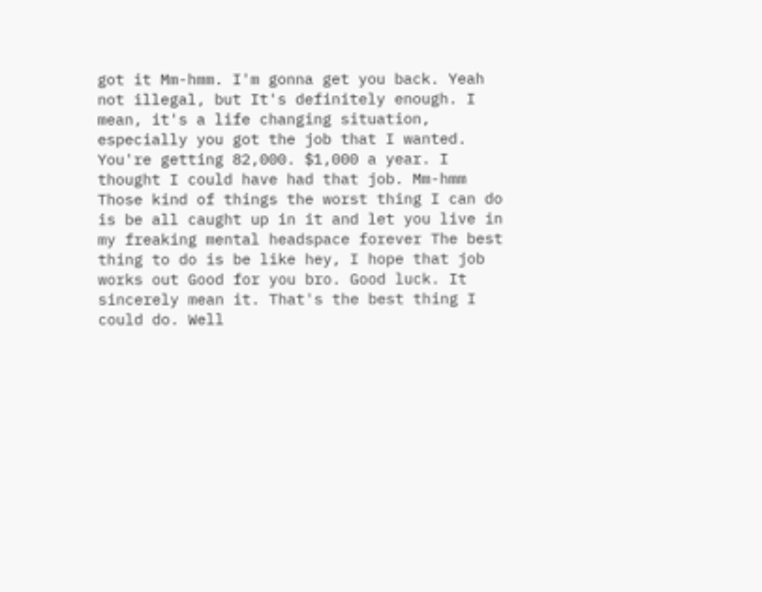got it Mm-hmm. I'm gonna get you back. Yeah not illegal, but It's definitely enough. I mean, it's a life changing situation, especially you got the job that I wanted. You're getting 82,000. $1,000 a year. I thought I could have had that job. Mm-hmm Those kind of things the worst thing I can do is be all caught up in it and let you live in my freaking mental headspace forever The best thing to do is be like hey, I hope that job works out Good for you bro. Good luck. It sincerely mean it. That's the best thing I could do. Well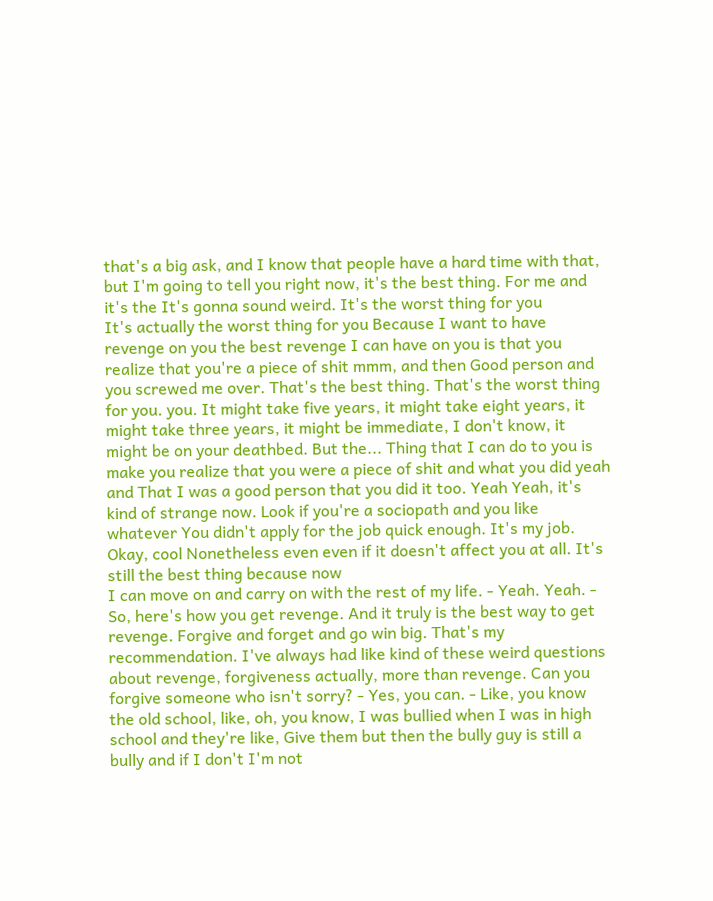that's a big ask, and I know that people have a hard time with that, but I'm going to tell you right now, it's the best thing. For me and it's the It's gonna sound weird. It's the worst thing for you
It's actually the worst thing for you Because I want to have revenge on you the best revenge I can have on you is that you realize that you're a piece of shit mmm, and then Good person and you screwed me over. That's the best thing. That's the worst thing for you. you. It might take five years, it might take eight years, it might take three years, it might be immediate, I don't know, it might be on your deathbed. But the... Thing that I can do to you is make you realize that you were a piece of shit and what you did yeah and That I was a good person that you did it too. Yeah Yeah, it's kind of strange now. Look if you're a sociopath and you like whatever You didn't apply for the job quick enough. It's my job. Okay, cool Nonetheless even even if it doesn't affect you at all. It's still the best thing because now
I can move on and carry on with the rest of my life. - Yeah. Yeah. - So, here's how you get revenge. And it truly is the best way to get revenge. Forgive and forget and go win big. That's my recommendation. I've always had like kind of these weird questions about revenge, forgiveness actually, more than revenge. Can you forgive someone who isn't sorry? - Yes, you can. - Like, you know the old school, like, oh, you know, I was bullied when I was in high school and they're like, Give them but then the bully guy is still a bully and if I don't I'm not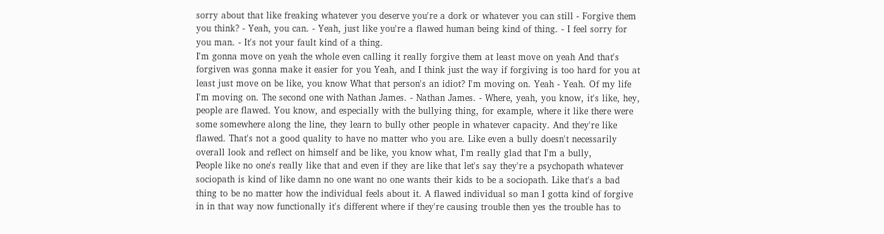sorry about that like freaking whatever you deserve you're a dork or whatever you can still - Forgive them you think? - Yeah, you can. - Yeah, just like you're a flawed human being kind of thing. - I feel sorry for you man. - It's not your fault kind of a thing.
I'm gonna move on yeah the whole even calling it really forgive them at least move on yeah And that's forgiven was gonna make it easier for you Yeah, and I think just the way if forgiving is too hard for you at least just move on be like, you know What that person's an idiot? I'm moving on. Yeah - Yeah. Of my life I'm moving on. The second one with Nathan James. - Nathan James. - Where, yeah, you know, it's like, hey, people are flawed. You know, and especially with the bullying thing, for example, where it like there were some somewhere along the line, they learn to bully other people in whatever capacity. And they're like flawed. That's not a good quality to have no matter who you are. Like even a bully doesn't necessarily overall look and reflect on himself and be like, you know what, I'm really glad that I'm a bully,
People like no one's really like that and even if they are like that let's say they're a psychopath whatever sociopath is kind of like damn no one want no one wants their kids to be a sociopath. Like that's a bad thing to be no matter how the individual feels about it. A flawed individual so man I gotta kind of forgive in in that way now functionally it's different where if they're causing trouble then yes the trouble has to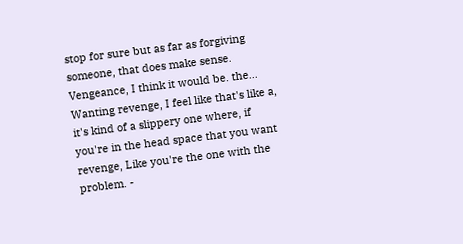stop for sure but as far as forgiving someone, that does make sense. Vengeance, I think it would be. the... Wanting revenge, I feel like that's like a, it's kind of a slippery one where, if you're in the head space that you want revenge, Like you're the one with the problem. -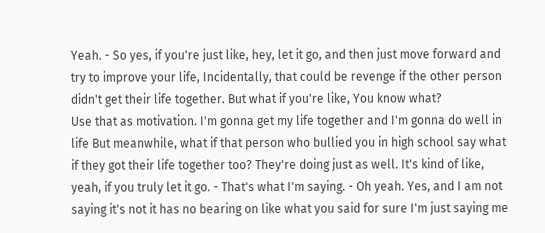Yeah. - So yes, if you're just like, hey, let it go, and then just move forward and try to improve your life, Incidentally, that could be revenge if the other person didn't get their life together. But what if you're like, You know what?
Use that as motivation. I'm gonna get my life together and I'm gonna do well in life But meanwhile, what if that person who bullied you in high school say what if they got their life together too? They're doing just as well. It's kind of like, yeah, if you truly let it go. - That's what I'm saying. - Oh yeah. Yes, and I am not saying it's not it has no bearing on like what you said for sure I'm just saying me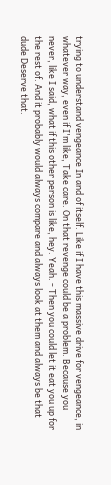trying to understand vengeance In and of itself. Like if I have this massive drive for vengeance, in whatever way, even if I'm like, Take care. On that revenge could be a problem. Because you never, like I said, what if this other person is like, hey. Yeah. - Then you could let it eat you up for the rest of. And it probably would always compare and always look at them and always be that dude Deserve that.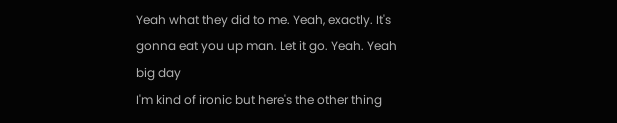Yeah what they did to me. Yeah, exactly. It's gonna eat you up man. Let it go. Yeah. Yeah big day
I'm kind of ironic but here's the other thing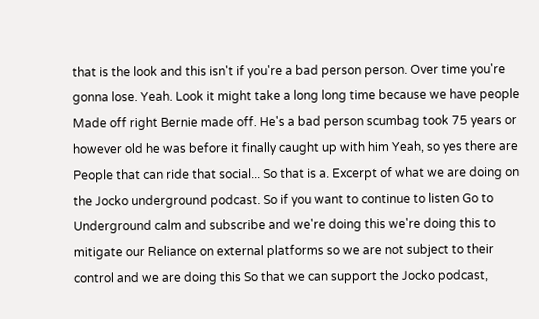that is the look and this isn't if you're a bad person person. Over time you're gonna lose. Yeah. Look it might take a long long time because we have people Made off right Bernie made off. He's a bad person scumbag took 75 years or however old he was before it finally caught up with him Yeah, so yes there are People that can ride that social... So that is a. Excerpt of what we are doing on the Jocko underground podcast. So if you want to continue to listen Go to Underground calm and subscribe and we're doing this we're doing this to mitigate our Reliance on external platforms so we are not subject to their control and we are doing this So that we can support the Jocko podcast,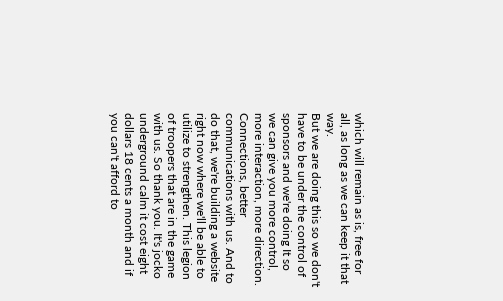which will remain as is, free for all, as long as we can keep it that way.
But we are doing this so we don't have to be under the control of sponsors and we're doing It so we can give you more control, more interaction, more direction. Connections, better communications with us. And to do that, we're building a website right now where we'll be able to utilize to strengthen. This legion of troopers that are in the game with us. So thank you. It's jocko underground calm it cost eight dollars 18 cents a month and if you can't afford to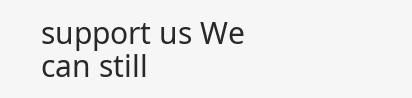support us We can still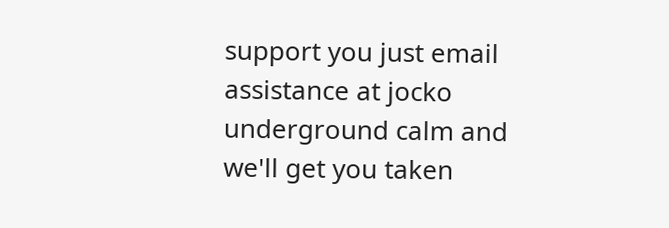support you just email assistance at jocko underground calm and we'll get you taken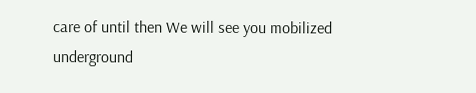care of until then We will see you mobilized underground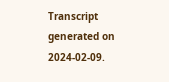Transcript generated on 2024-02-09.